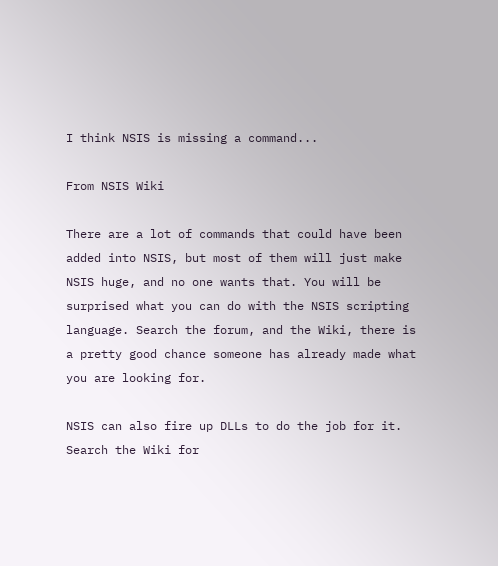I think NSIS is missing a command...

From NSIS Wiki

There are a lot of commands that could have been added into NSIS, but most of them will just make NSIS huge, and no one wants that. You will be surprised what you can do with the NSIS scripting language. Search the forum, and the Wiki, there is a pretty good chance someone has already made what you are looking for.

NSIS can also fire up DLLs to do the job for it. Search the Wiki for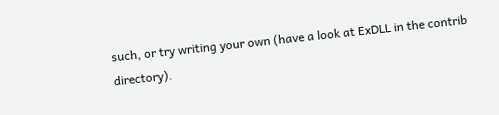such, or try writing your own (have a look at ExDLL in the contrib directory).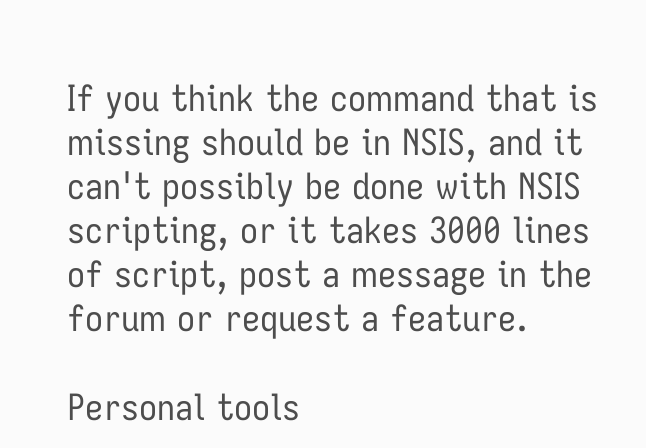If you think the command that is missing should be in NSIS, and it can't possibly be done with NSIS scripting, or it takes 3000 lines of script, post a message in the forum or request a feature.

Personal tools